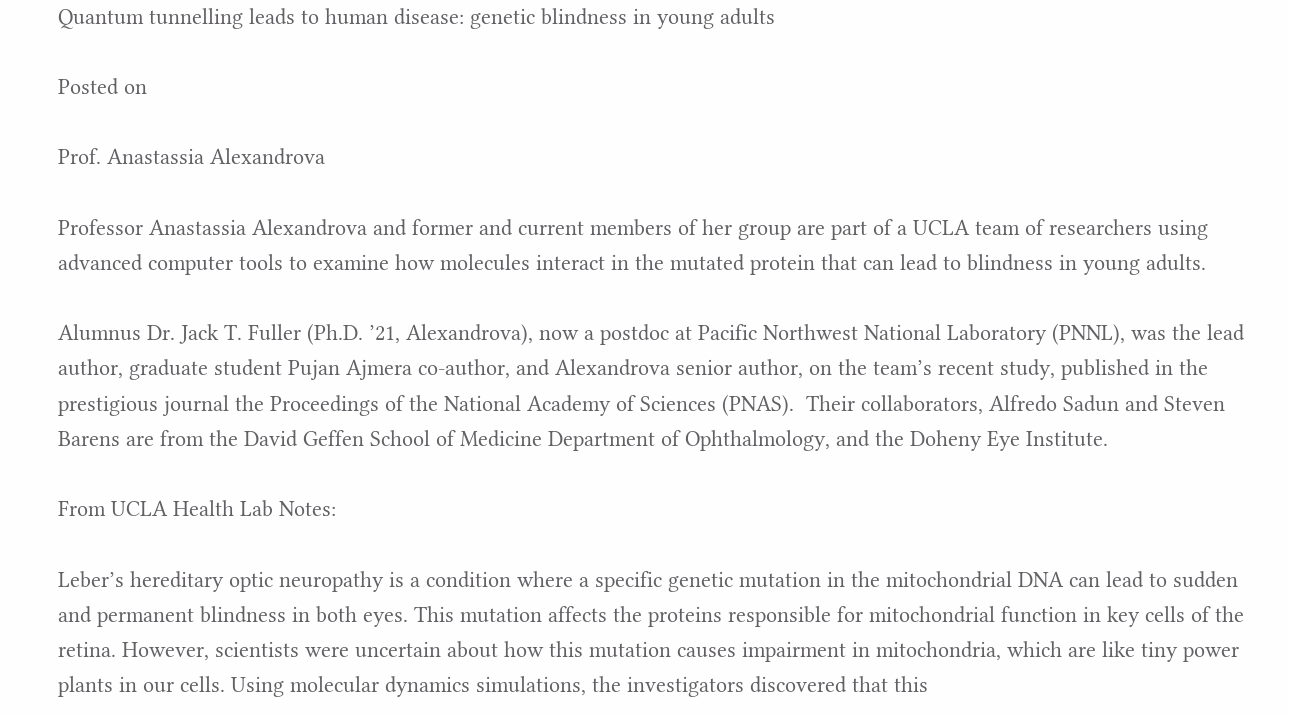Quantum tunnelling leads to human disease: genetic blindness in young adults

Posted on

Prof. Anastassia Alexandrova

Professor Anastassia Alexandrova and former and current members of her group are part of a UCLA team of researchers using advanced computer tools to examine how molecules interact in the mutated protein that can lead to blindness in young adults.

Alumnus Dr. Jack T. Fuller (Ph.D. ’21, Alexandrova), now a postdoc at Pacific Northwest National Laboratory (PNNL), was the lead author, graduate student Pujan Ajmera co-author, and Alexandrova senior author, on the team’s recent study, published in the prestigious journal the Proceedings of the National Academy of Sciences (PNAS).  Their collaborators, Alfredo Sadun and Steven Barens are from the David Geffen School of Medicine Department of Ophthalmology, and the Doheny Eye Institute.

From UCLA Health Lab Notes:

Leber’s hereditary optic neuropathy is a condition where a specific genetic mutation in the mitochondrial DNA can lead to sudden and permanent blindness in both eyes. This mutation affects the proteins responsible for mitochondrial function in key cells of the retina. However, scientists were uncertain about how this mutation causes impairment in mitochondria, which are like tiny power plants in our cells. Using molecular dynamics simulations, the investigators discovered that this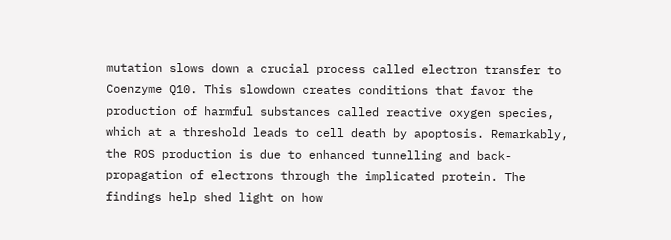mutation slows down a crucial process called electron transfer to Coenzyme Q10. This slowdown creates conditions that favor the production of harmful substances called reactive oxygen species, which at a threshold leads to cell death by apoptosis. Remarkably, the ROS production is due to enhanced tunnelling and back-propagation of electrons through the implicated protein. The findings help shed light on how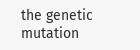the genetic mutation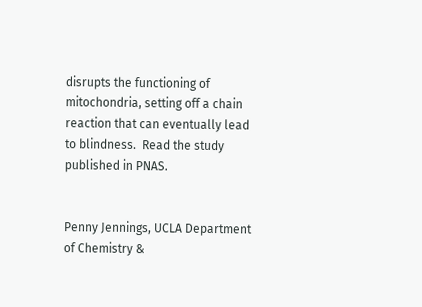disrupts the functioning of mitochondria, setting off a chain reaction that can eventually lead to blindness.  Read the study published in PNAS.


Penny Jennings, UCLA Department of Chemistry &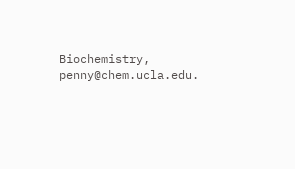Biochemistry, penny@chem.ucla.edu.